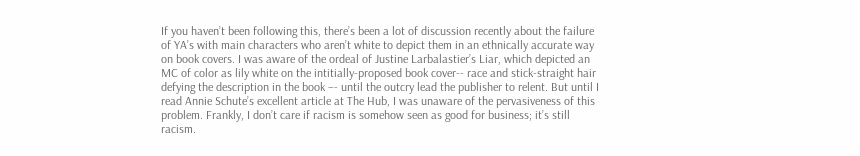If you haven’t been following this, there’s been a lot of discussion recently about the failure of YA’s with main characters who aren’t white to depict them in an ethnically accurate way on book covers. I was aware of the ordeal of Justine Larbalastier’s Liar, which depicted an MC of color as lily white on the intitially-proposed book cover-- race and stick-straight hair defying the description in the book –- until the outcry lead the publisher to relent. But until I read Annie Schute’s excellent article at The Hub, I was unaware of the pervasiveness of this problem. Frankly, I don’t care if racism is somehow seen as good for business; it’s still racism.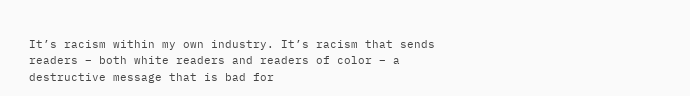It’s racism within my own industry. It’s racism that sends readers – both white readers and readers of color – a destructive message that is bad for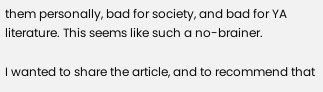them personally, bad for society, and bad for YA literature. This seems like such a no-brainer.

I wanted to share the article, and to recommend that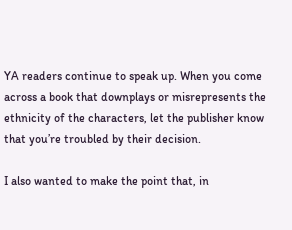YA readers continue to speak up. When you come across a book that downplays or misrepresents the ethnicity of the characters, let the publisher know that you’re troubled by their decision.

I also wanted to make the point that, in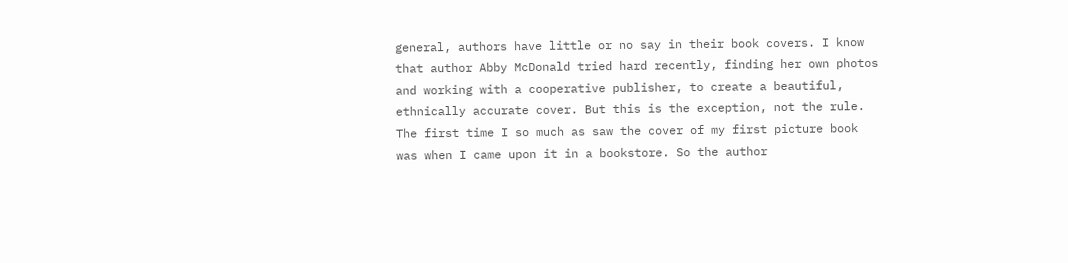general, authors have little or no say in their book covers. I know that author Abby McDonald tried hard recently, finding her own photos and working with a cooperative publisher, to create a beautiful, ethnically accurate cover. But this is the exception, not the rule. The first time I so much as saw the cover of my first picture book was when I came upon it in a bookstore. So the author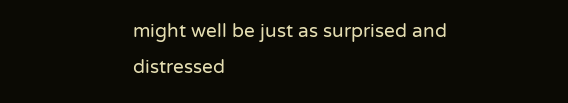might well be just as surprised and distressed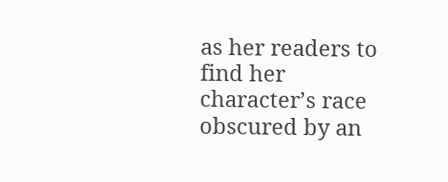as her readers to find her character’s race obscured by an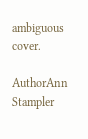ambiguous cover.

AuthorAnn Stampler